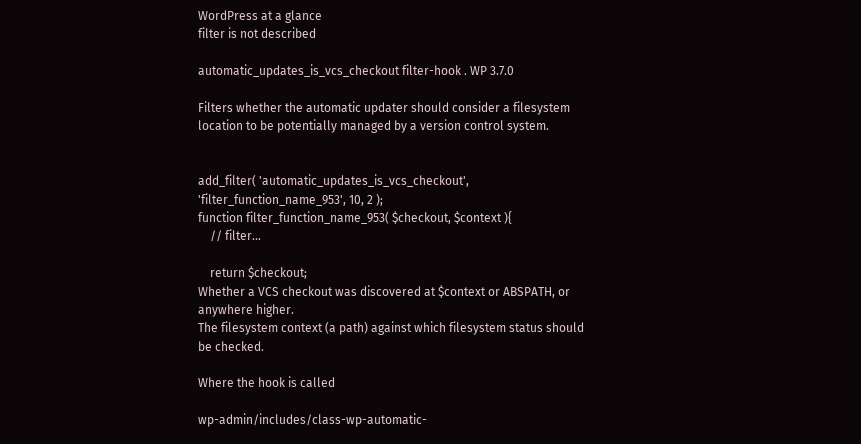WordPress at a glance
filter is not described

automatic_updates_is_vcs_checkout filter-hook . WP 3.7.0

Filters whether the automatic updater should consider a filesystem location to be potentially managed by a version control system.


add_filter( 'automatic_updates_is_vcs_checkout', 'filter_function_name_953', 10, 2 );
function filter_function_name_953( $checkout, $context ){
    // filter...

    return $checkout;
Whether a VCS checkout was discovered at $context or ABSPATH, or anywhere higher.
The filesystem context (a path) against which filesystem status should be checked.

Where the hook is called

wp-admin/includes/class-wp-automatic-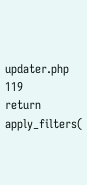updater.php 119
return apply_filters(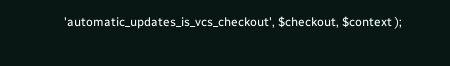'automatic_updates_is_vcs_checkout', $checkout, $context );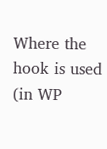Where the hook is used (in WP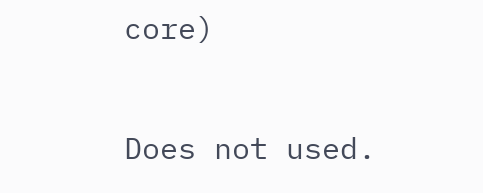core)

Does not used.